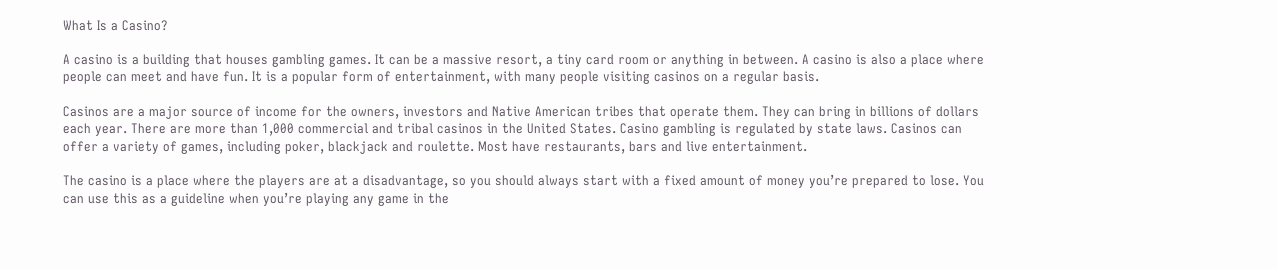What Is a Casino?

A casino is a building that houses gambling games. It can be a massive resort, a tiny card room or anything in between. A casino is also a place where people can meet and have fun. It is a popular form of entertainment, with many people visiting casinos on a regular basis.

Casinos are a major source of income for the owners, investors and Native American tribes that operate them. They can bring in billions of dollars each year. There are more than 1,000 commercial and tribal casinos in the United States. Casino gambling is regulated by state laws. Casinos can offer a variety of games, including poker, blackjack and roulette. Most have restaurants, bars and live entertainment.

The casino is a place where the players are at a disadvantage, so you should always start with a fixed amount of money you’re prepared to lose. You can use this as a guideline when you’re playing any game in the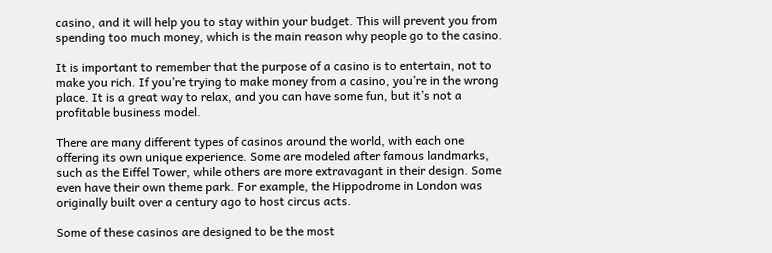casino, and it will help you to stay within your budget. This will prevent you from spending too much money, which is the main reason why people go to the casino.

It is important to remember that the purpose of a casino is to entertain, not to make you rich. If you’re trying to make money from a casino, you’re in the wrong place. It is a great way to relax, and you can have some fun, but it’s not a profitable business model.

There are many different types of casinos around the world, with each one offering its own unique experience. Some are modeled after famous landmarks, such as the Eiffel Tower, while others are more extravagant in their design. Some even have their own theme park. For example, the Hippodrome in London was originally built over a century ago to host circus acts.

Some of these casinos are designed to be the most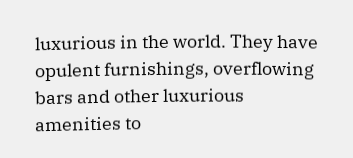luxurious in the world. They have opulent furnishings, overflowing bars and other luxurious amenities to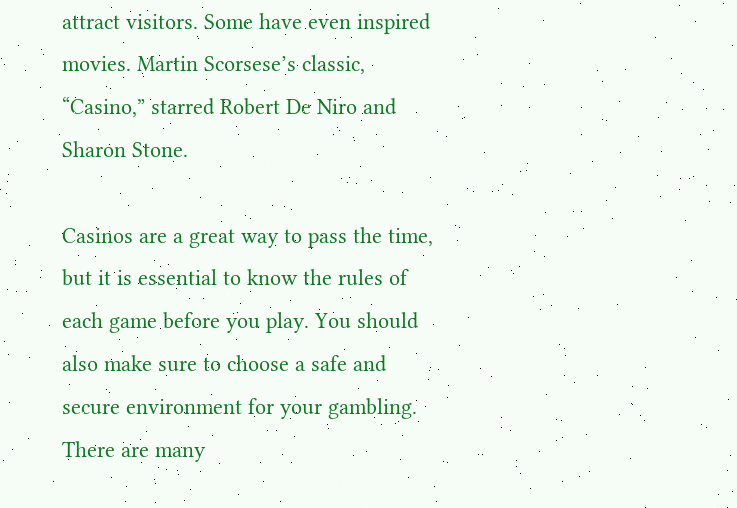attract visitors. Some have even inspired movies. Martin Scorsese’s classic, “Casino,” starred Robert De Niro and Sharon Stone.

Casinos are a great way to pass the time, but it is essential to know the rules of each game before you play. You should also make sure to choose a safe and secure environment for your gambling. There are many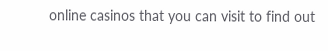online casinos that you can visit to find out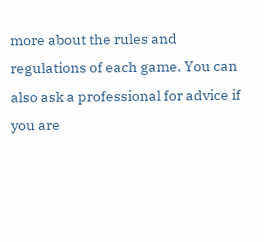more about the rules and regulations of each game. You can also ask a professional for advice if you are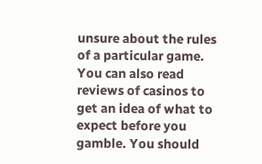unsure about the rules of a particular game. You can also read reviews of casinos to get an idea of what to expect before you gamble. You should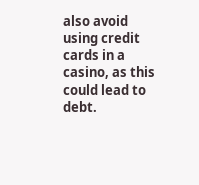also avoid using credit cards in a casino, as this could lead to debt.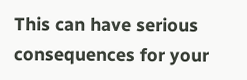This can have serious consequences for your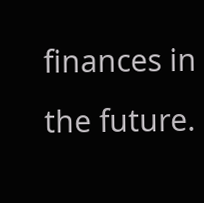finances in the future.